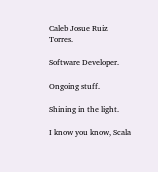Caleb Josue Ruiz Torres.

Software Developer.

Ongoing stuff.

Shining in the light.

I know you know, Scala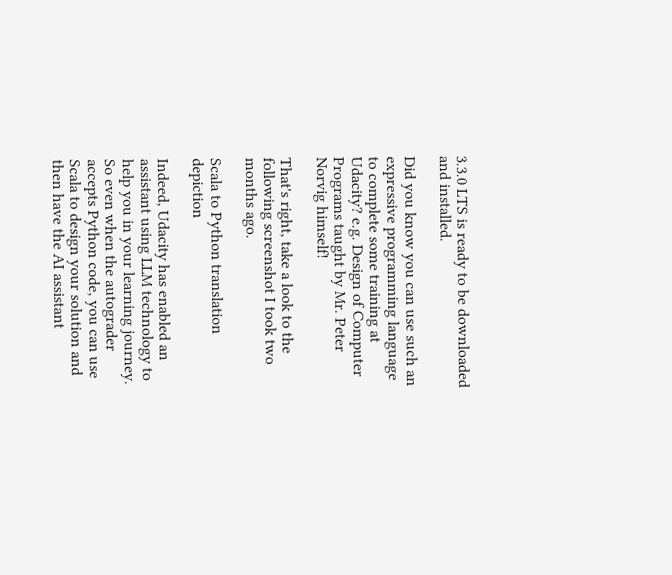3.3.0 LTS is ready to be downloaded and installed.

Did you know you can use such an expressive programming language to complete some training at Udacity? e.g. Design of Computer Programs taught by Mr. Peter Norvig himself!

That's right, take a look to the following screenshot I took two months ago.

Scala to Python translation depiction

Indeed, Udacity has enabled an assistant using LLM technology to help you in your learning journey. So even when the autograder accepts Python code, you can use Scala to design your solution and then have the AI assistant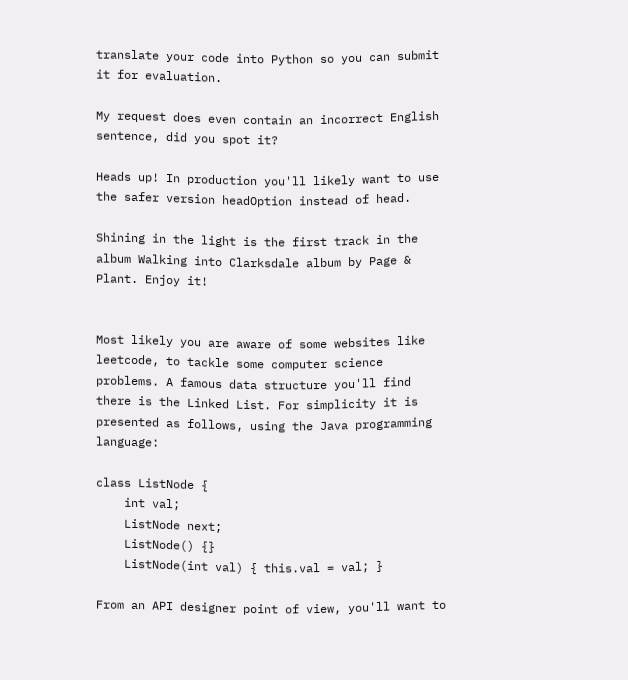translate your code into Python so you can submit it for evaluation.

My request does even contain an incorrect English sentence, did you spot it?

Heads up! In production you'll likely want to use the safer version headOption instead of head.

Shining in the light is the first track in the album Walking into Clarksdale album by Page & Plant. Enjoy it!


Most likely you are aware of some websites like leetcode, to tackle some computer science problems. A famous data structure you'll find there is the Linked List. For simplicity it is presented as follows, using the Java programming language:

class ListNode {
    int val;
    ListNode next;
    ListNode() {}
    ListNode(int val) { this.val = val; }

From an API designer point of view, you'll want to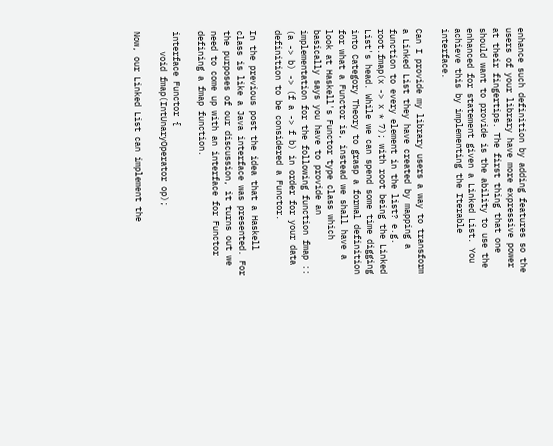enhance such definition by adding features so the users of your library have more expressive power at their fingertips. The first thing that one should want to provide is the ability to use the enhanced for statement given a Linked List. You achieve this by implementing the Iterable interface.

Can I provide my library users a way to transform a Linked List they have created by mapping a function to every element in the list? e.g. root.fmap(x -> x * 7); with root being the Linked List's head. While we can spend some time digging into Category Theory to grasp a formal definition for what a Functor is, instead we shall have a look at Haskell's Functor type class which basically says you have to provide an implementation for the following function fmap :: (a -> b) -> (f a -> f b) in order for your data definition to be considered a Functor.

In the previous post the idea that a Haskell class is like a Java interface was presented. For the purposes of our discussion, it turns out we need to come up with an interface for Functor defining a fmap function.

interface Functor {
    void fmap(IntUnaryOperator op);

Now, our Linked List can implement the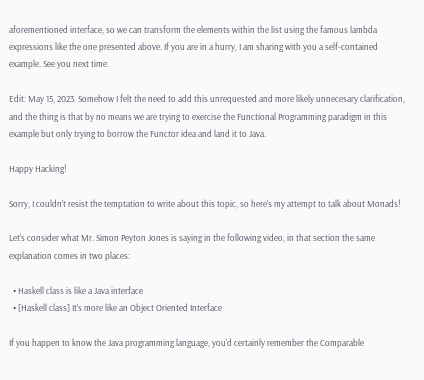aforementioned interface, so we can transform the elements within the list using the famous lambda expressions like the one presented above. If you are in a hurry, I am sharing with you a self-contained example. See you next time.

Edit: May 15, 2023. Somehow I felt the need to add this unrequested and more likely unnecesary clarification, and the thing is that by no means we are trying to exercise the Functional Programming paradigm in this example but only trying to borrow the Functor idea and land it to Java.

Happy Hacking!

Sorry, I couldn't resist the temptation to write about this topic, so here's my attempt to talk about Monads!

Let's consider what Mr. Simon Peyton Jones is saying in the following video, in that section the same explanation comes in two places:

  • Haskell class is like a Java interface
  • [Haskell class] It's more like an Object Oriented Interface

If you happen to know the Java programming language, you'd certainly remember the Comparable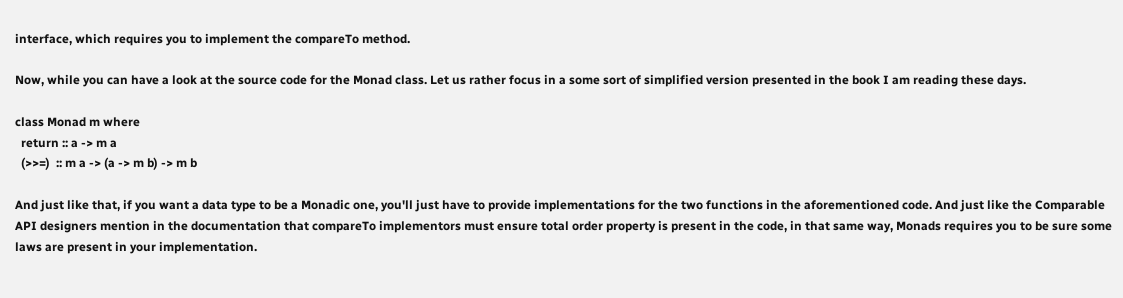interface, which requires you to implement the compareTo method.

Now, while you can have a look at the source code for the Monad class. Let us rather focus in a some sort of simplified version presented in the book I am reading these days.

class Monad m where
  return :: a -> m a
  (>>=)  :: m a -> (a -> m b) -> m b

And just like that, if you want a data type to be a Monadic one, you'll just have to provide implementations for the two functions in the aforementioned code. And just like the Comparable API designers mention in the documentation that compareTo implementors must ensure total order property is present in the code, in that same way, Monads requires you to be sure some laws are present in your implementation.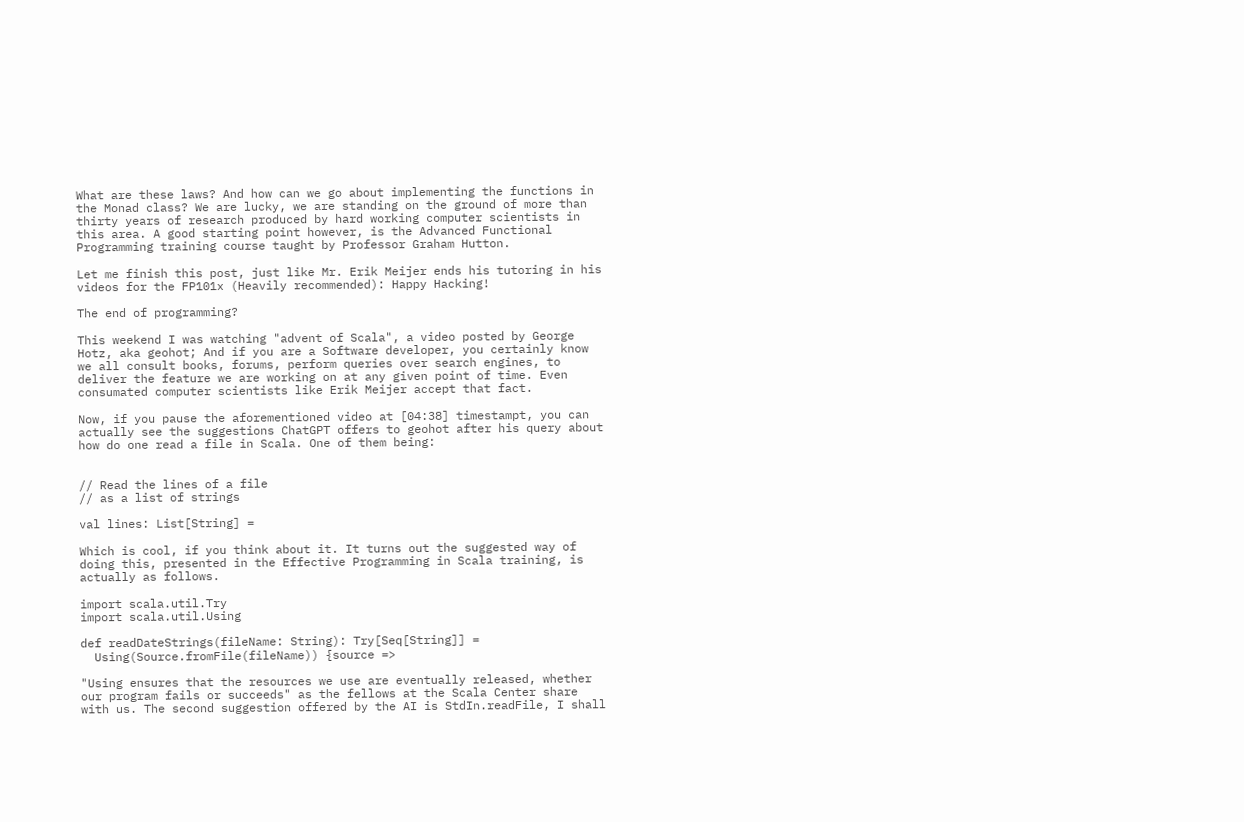What are these laws? And how can we go about implementing the functions in the Monad class? We are lucky, we are standing on the ground of more than thirty years of research produced by hard working computer scientists in this area. A good starting point however, is the Advanced Functional Programming training course taught by Professor Graham Hutton.

Let me finish this post, just like Mr. Erik Meijer ends his tutoring in his videos for the FP101x (Heavily recommended): Happy Hacking!

The end of programming?

This weekend I was watching "advent of Scala", a video posted by George Hotz, aka geohot; And if you are a Software developer, you certainly know we all consult books, forums, perform queries over search engines, to deliver the feature we are working on at any given point of time. Even consumated computer scientists like Erik Meijer accept that fact.

Now, if you pause the aforementioned video at [04:38] timestampt, you can actually see the suggestions ChatGPT offers to geohot after his query about how do one read a file in Scala. One of them being:


// Read the lines of a file
// as a list of strings

val lines: List[String] =

Which is cool, if you think about it. It turns out the suggested way of doing this, presented in the Effective Programming in Scala training, is actually as follows.

import scala.util.Try
import scala.util.Using

def readDateStrings(fileName: String): Try[Seq[String]] =
  Using(Source.fromFile(fileName)) {source =>

"Using ensures that the resources we use are eventually released, whether our program fails or succeeds" as the fellows at the Scala Center share with us. The second suggestion offered by the AI is StdIn.readFile, I shall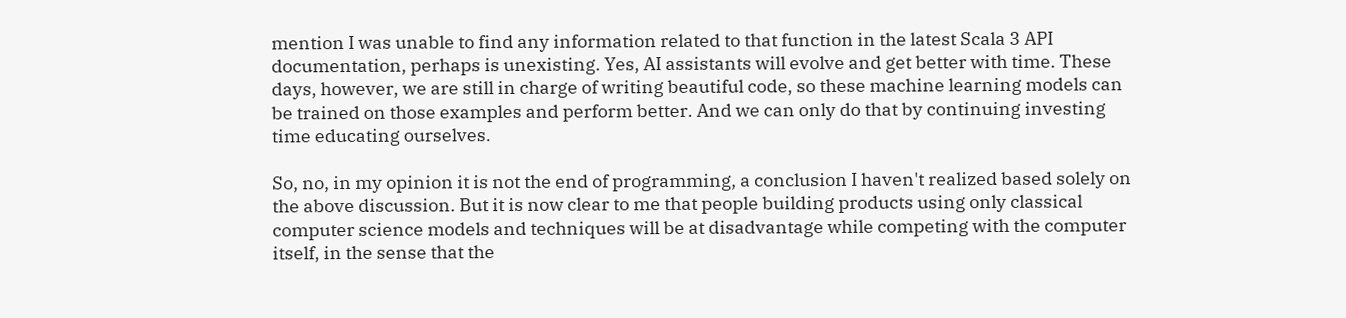mention I was unable to find any information related to that function in the latest Scala 3 API documentation, perhaps is unexisting. Yes, AI assistants will evolve and get better with time. These days, however, we are still in charge of writing beautiful code, so these machine learning models can be trained on those examples and perform better. And we can only do that by continuing investing time educating ourselves.

So, no, in my opinion it is not the end of programming, a conclusion I haven't realized based solely on the above discussion. But it is now clear to me that people building products using only classical computer science models and techniques will be at disadvantage while competing with the computer itself, in the sense that the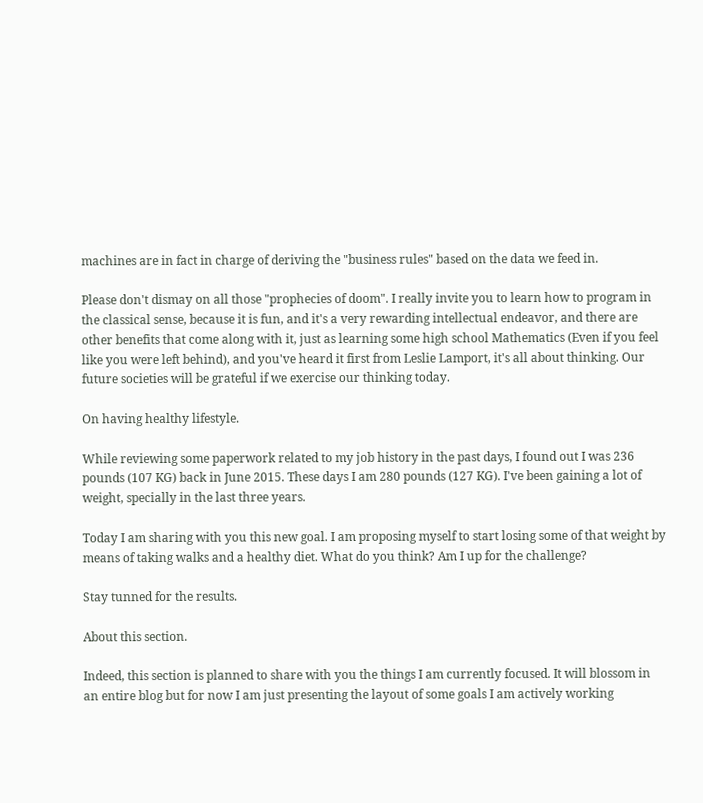machines are in fact in charge of deriving the "business rules" based on the data we feed in.

Please don't dismay on all those "prophecies of doom". I really invite you to learn how to program in the classical sense, because it is fun, and it's a very rewarding intellectual endeavor, and there are other benefits that come along with it, just as learning some high school Mathematics (Even if you feel like you were left behind), and you've heard it first from Leslie Lamport, it's all about thinking. Our future societies will be grateful if we exercise our thinking today.

On having healthy lifestyle.

While reviewing some paperwork related to my job history in the past days, I found out I was 236 pounds (107 KG) back in June 2015. These days I am 280 pounds (127 KG). I've been gaining a lot of weight, specially in the last three years.

Today I am sharing with you this new goal. I am proposing myself to start losing some of that weight by means of taking walks and a healthy diet. What do you think? Am I up for the challenge?

Stay tunned for the results.

About this section.

Indeed, this section is planned to share with you the things I am currently focused. It will blossom in an entire blog but for now I am just presenting the layout of some goals I am actively working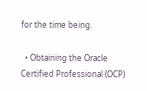for the time being.

  • Obtaining the Oracle Certified Professional (OCP)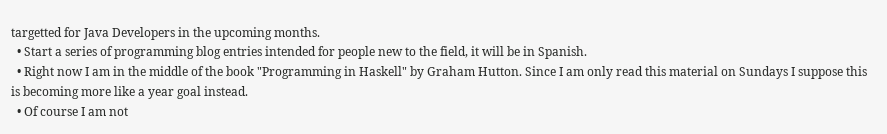targetted for Java Developers in the upcoming months.
  • Start a series of programming blog entries intended for people new to the field, it will be in Spanish.
  • Right now I am in the middle of the book "Programming in Haskell" by Graham Hutton. Since I am only read this material on Sundays I suppose this is becoming more like a year goal instead.
  • Of course I am not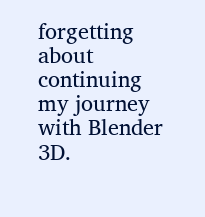forgetting about continuing my journey with Blender 3D.